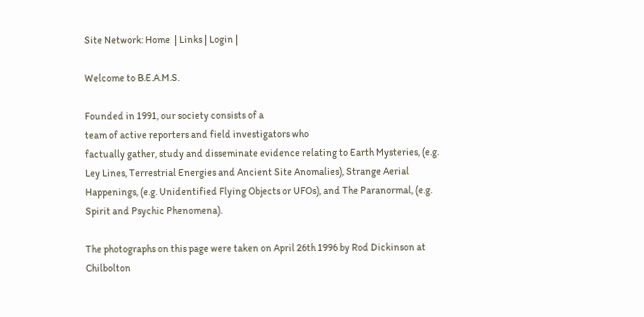Site Network: Home  | Links | Login |

Welcome to B.E.A.M.S.

Founded in 1991, our society consists of a
team of active reporters and field investigators who
factually gather, study and disseminate evidence relating to Earth Mysteries, (e.g. Ley Lines, Terrestrial Energies and Ancient Site Anomalies), Strange Aerial Happenings, (e.g. Unidentified Flying Objects or UFOs), and The Paranormal, (e.g. Spirit and Psychic Phenomena).

The photographs on this page were taken on April 26th 1996 by Rod Dickinson at Chilbolton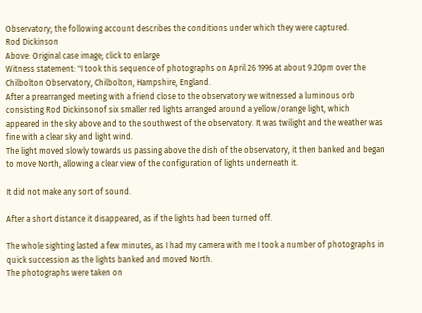Observatory; the following account describes the conditions under which they were captured.
Rod Dickinson
Above: Original case image; click to enlarge
Witness statement: "I took this sequence of photographs on April 26 1996 at about 9.20pm over the Chilbolton Observatory, Chilbolton, Hampshire, England.
After a prearranged meeting with a friend close to the observatory we witnessed a luminous orb
consisting Rod Dickinsonof six smaller red lights arranged around a yellow/orange light, which appeared in the sky above and to the southwest of the observatory. It was twilight and the weather was fine with a clear sky and light wind.
The light moved slowly towards us passing above the dish of the observatory, it then banked and began to move North, allowing a clear view of the configuration of lights underneath it.

It did not make any sort of sound.

After a short distance it disappeared, as if the lights had been turned off.

The whole sighting lasted a few minutes, as I had my camera with me I took a number of photographs in quick succession as the lights banked and moved North.
The photographs were taken on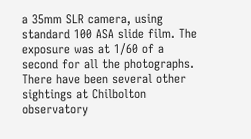a 35mm SLR camera, using standard 100 ASA slide film. The exposure was at 1/60 of a second for all the photographs.
There have been several other sightings at Chilbolton observatory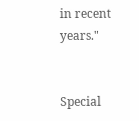in recent years."


Special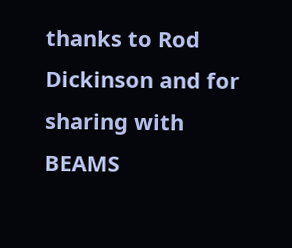thanks to Rod Dickinson and for sharing with BEAMS